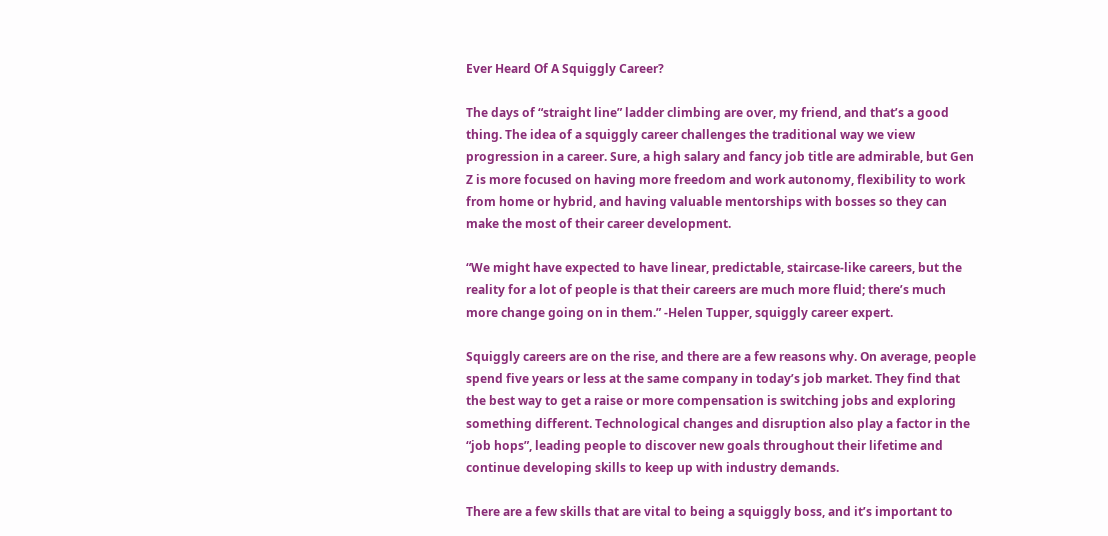Ever Heard Of A Squiggly Career?

The days of “straight line” ladder climbing are over, my friend, and that’s a good thing. The idea of a squiggly career challenges the traditional way we view progression in a career. Sure, a high salary and fancy job title are admirable, but Gen Z is more focused on having more freedom and work autonomy, flexibility to work from home or hybrid, and having valuable mentorships with bosses so they can make the most of their career development.

“We might have expected to have linear, predictable, staircase-like careers, but the reality for a lot of people is that their careers are much more fluid; there’s much more change going on in them.” -Helen Tupper, squiggly career expert.

Squiggly careers are on the rise, and there are a few reasons why. On average, people spend five years or less at the same company in today’s job market. They find that the best way to get a raise or more compensation is switching jobs and exploring something different. Technological changes and disruption also play a factor in the “job hops”, leading people to discover new goals throughout their lifetime and continue developing skills to keep up with industry demands.

There are a few skills that are vital to being a squiggly boss, and it’s important to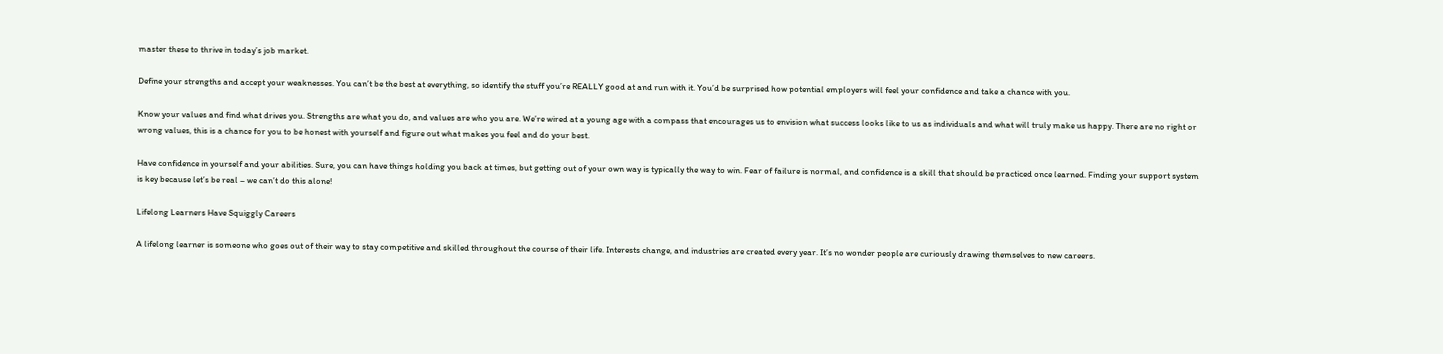master these to thrive in today’s job market.

Define your strengths and accept your weaknesses. You can’t be the best at everything, so identify the stuff you’re REALLY good at and run with it. You’d be surprised how potential employers will feel your confidence and take a chance with you.

Know your values and find what drives you. Strengths are what you do, and values are who you are. We’re wired at a young age with a compass that encourages us to envision what success looks like to us as individuals and what will truly make us happy. There are no right or wrong values, this is a chance for you to be honest with yourself and figure out what makes you feel and do your best.

Have confidence in yourself and your abilities. Sure, you can have things holding you back at times, but getting out of your own way is typically the way to win. Fear of failure is normal, and confidence is a skill that should be practiced once learned. Finding your support system is key because let’s be real – we can’t do this alone!

Lifelong Learners Have Squiggly Careers

A lifelong learner is someone who goes out of their way to stay competitive and skilled throughout the course of their life. Interests change, and industries are created every year. It’s no wonder people are curiously drawing themselves to new careers.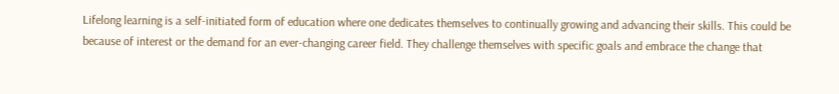Lifelong learning is a self-initiated form of education where one dedicates themselves to continually growing and advancing their skills. This could be because of interest or the demand for an ever-changing career field. They challenge themselves with specific goals and embrace the change that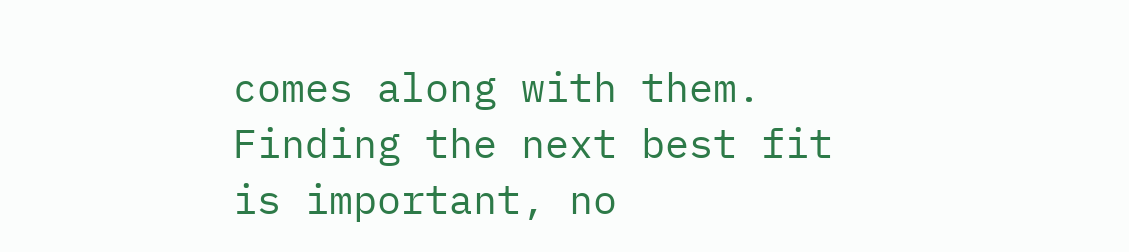comes along with them. Finding the next best fit is important, no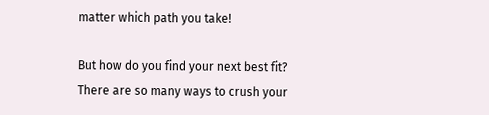matter which path you take!

But how do you find your next best fit? There are so many ways to crush your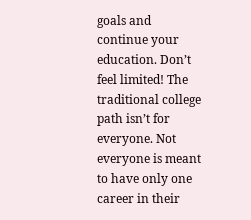goals and continue your education. Don’t feel limited! The traditional college path isn’t for everyone. Not everyone is meant to have only one career in their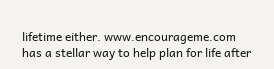lifetime either. www.encourageme.com has a stellar way to help plan for life after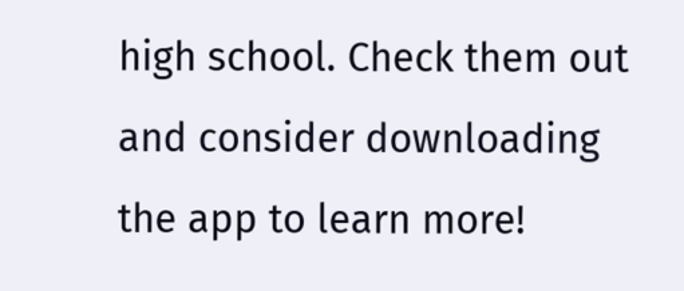high school. Check them out and consider downloading the app to learn more!